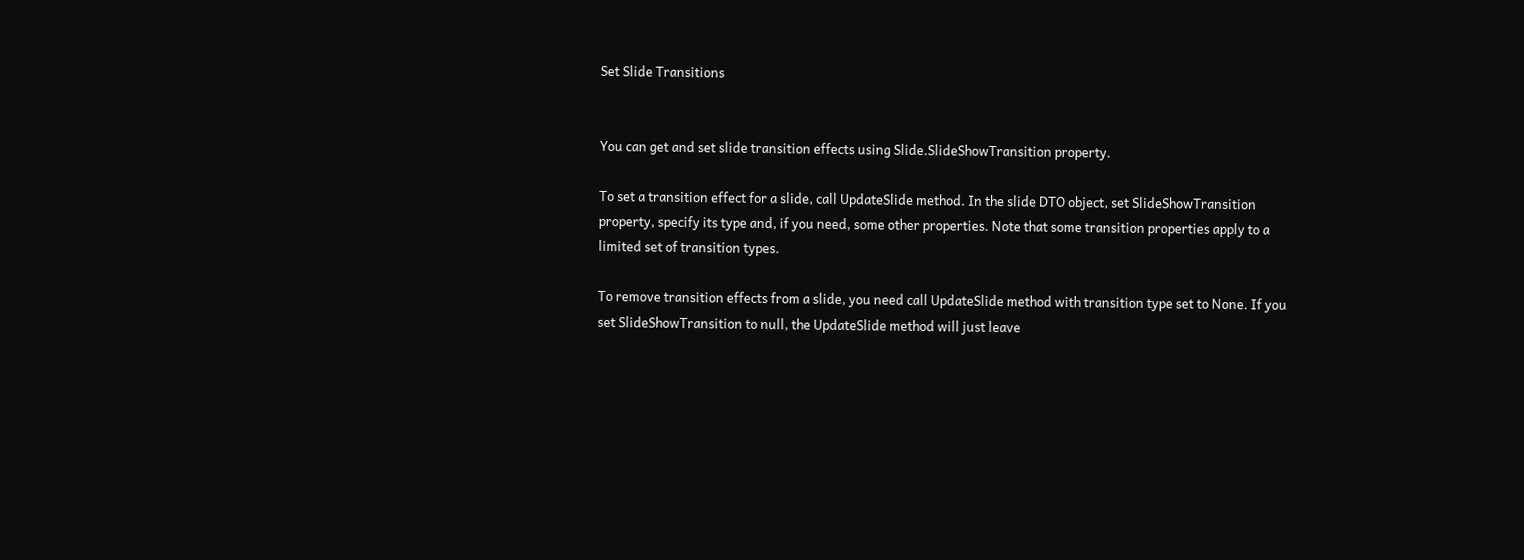Set Slide Transitions


You can get and set slide transition effects using Slide.SlideShowTransition property.

To set a transition effect for a slide, call UpdateSlide method. In the slide DTO object, set SlideShowTransition property, specify its type and, if you need, some other properties. Note that some transition properties apply to a limited set of transition types.

To remove transition effects from a slide, you need call UpdateSlide method with transition type set to None. If you set SlideShowTransition to null, the UpdateSlide method will just leave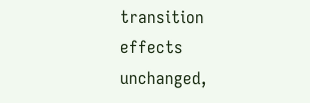transition effects unchanged,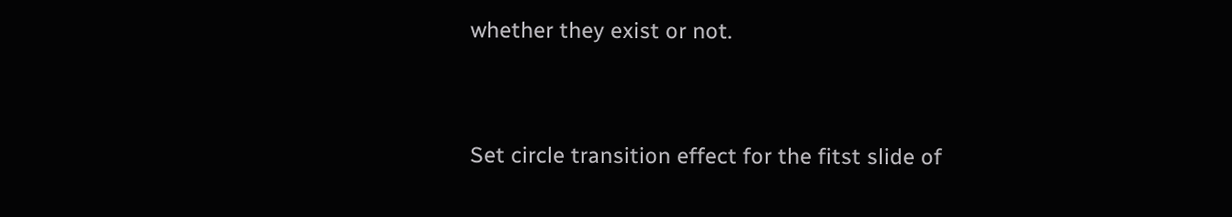whether they exist or not.


Set circle transition effect for the fitst slide of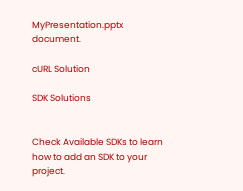MyPresentation.pptx document.

cURL Solution

SDK Solutions


Check Available SDKs to learn how to add an SDK to your project.